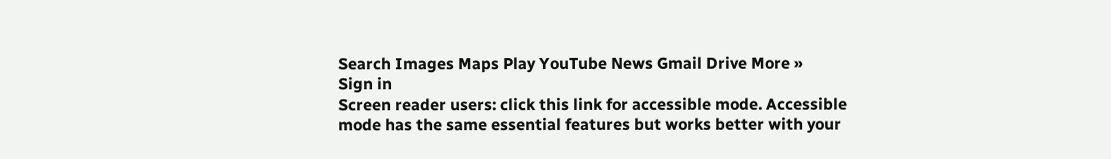Search Images Maps Play YouTube News Gmail Drive More »
Sign in
Screen reader users: click this link for accessible mode. Accessible mode has the same essential features but works better with your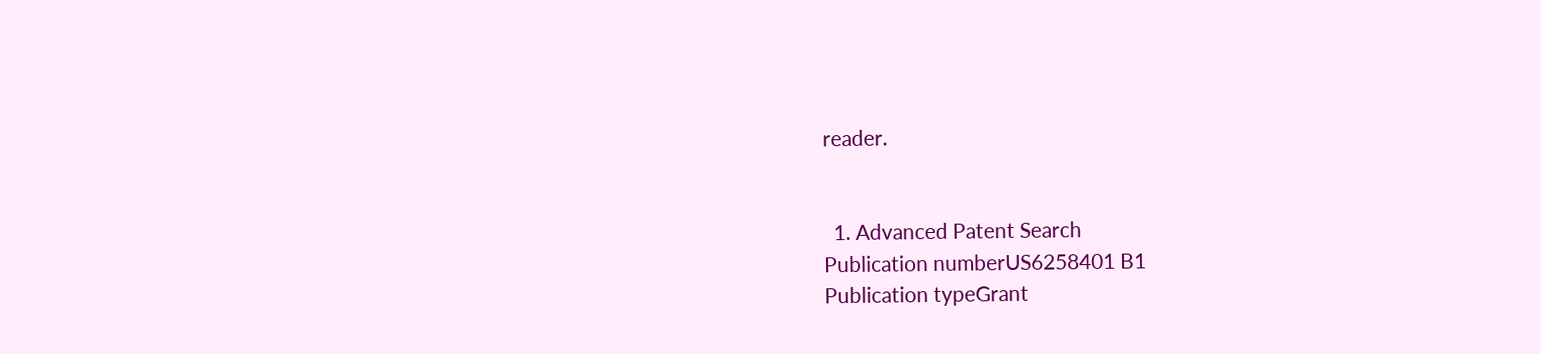reader.


  1. Advanced Patent Search
Publication numberUS6258401 B1
Publication typeGrant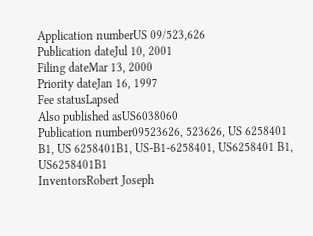Application numberUS 09/523,626
Publication dateJul 10, 2001
Filing dateMar 13, 2000
Priority dateJan 16, 1997
Fee statusLapsed
Also published asUS6038060
Publication number09523626, 523626, US 6258401 B1, US 6258401B1, US-B1-6258401, US6258401 B1, US6258401B1
InventorsRobert Joseph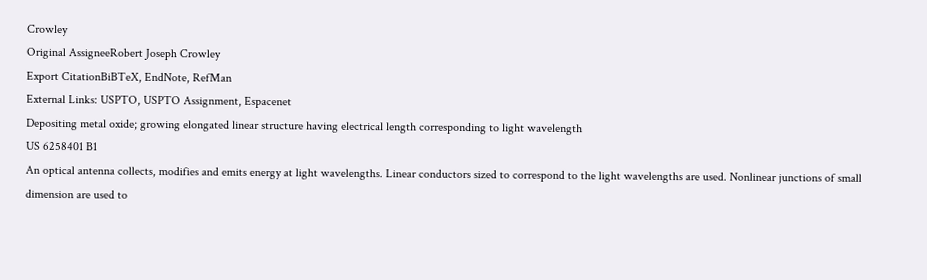Crowley
Original AssigneeRobert Joseph Crowley
Export CitationBiBTeX, EndNote, RefMan
External Links: USPTO, USPTO Assignment, Espacenet
Depositing metal oxide; growing elongated linear structure having electrical length corresponding to light wavelength
US 6258401 B1
An optical antenna collects, modifies and emits energy at light wavelengths. Linear conductors sized to correspond to the light wavelengths are used. Nonlinear junctions of small dimension are used to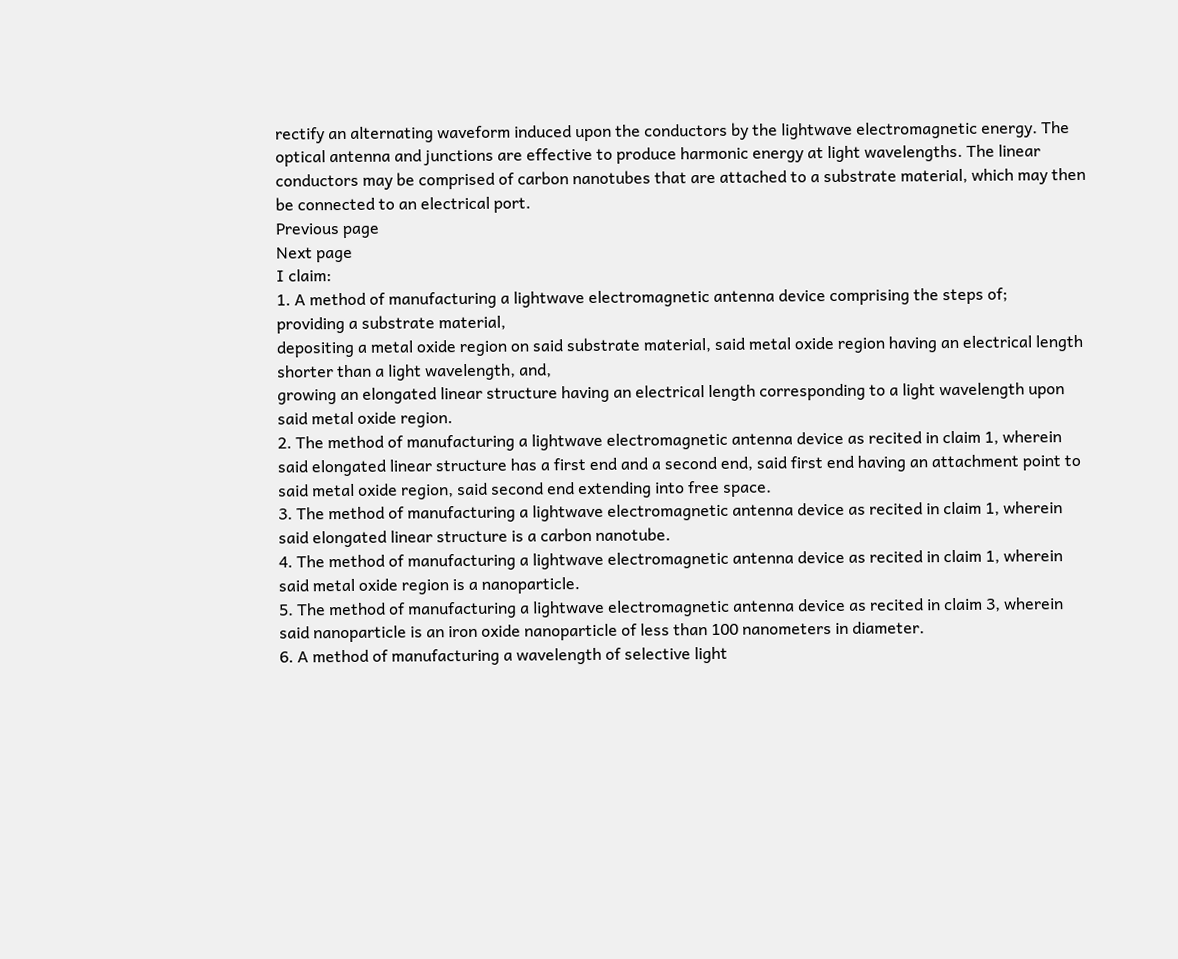rectify an alternating waveform induced upon the conductors by the lightwave electromagnetic energy. The optical antenna and junctions are effective to produce harmonic energy at light wavelengths. The linear conductors may be comprised of carbon nanotubes that are attached to a substrate material, which may then be connected to an electrical port.
Previous page
Next page
I claim:
1. A method of manufacturing a lightwave electromagnetic antenna device comprising the steps of;
providing a substrate material,
depositing a metal oxide region on said substrate material, said metal oxide region having an electrical length shorter than a light wavelength, and,
growing an elongated linear structure having an electrical length corresponding to a light wavelength upon said metal oxide region.
2. The method of manufacturing a lightwave electromagnetic antenna device as recited in claim 1, wherein said elongated linear structure has a first end and a second end, said first end having an attachment point to said metal oxide region, said second end extending into free space.
3. The method of manufacturing a lightwave electromagnetic antenna device as recited in claim 1, wherein said elongated linear structure is a carbon nanotube.
4. The method of manufacturing a lightwave electromagnetic antenna device as recited in claim 1, wherein said metal oxide region is a nanoparticle.
5. The method of manufacturing a lightwave electromagnetic antenna device as recited in claim 3, wherein said nanoparticle is an iron oxide nanoparticle of less than 100 nanometers in diameter.
6. A method of manufacturing a wavelength of selective light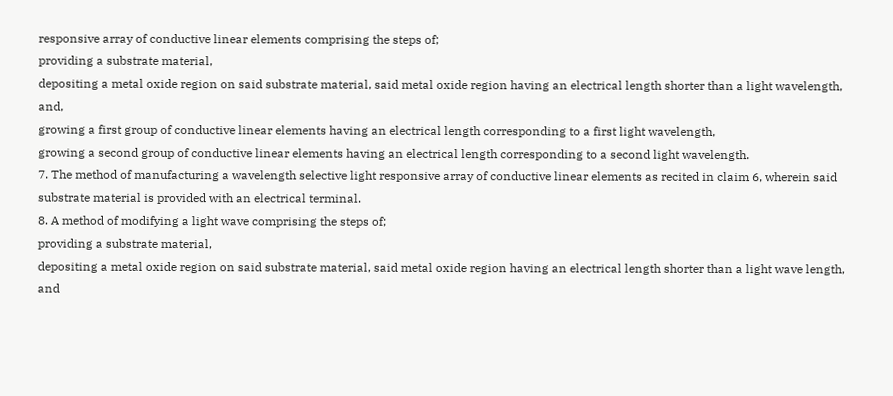responsive array of conductive linear elements comprising the steps of;
providing a substrate material,
depositing a metal oxide region on said substrate material, said metal oxide region having an electrical length shorter than a light wavelength, and,
growing a first group of conductive linear elements having an electrical length corresponding to a first light wavelength,
growing a second group of conductive linear elements having an electrical length corresponding to a second light wavelength.
7. The method of manufacturing a wavelength selective light responsive array of conductive linear elements as recited in claim 6, wherein said substrate material is provided with an electrical terminal.
8. A method of modifying a light wave comprising the steps of;
providing a substrate material,
depositing a metal oxide region on said substrate material, said metal oxide region having an electrical length shorter than a light wave length, and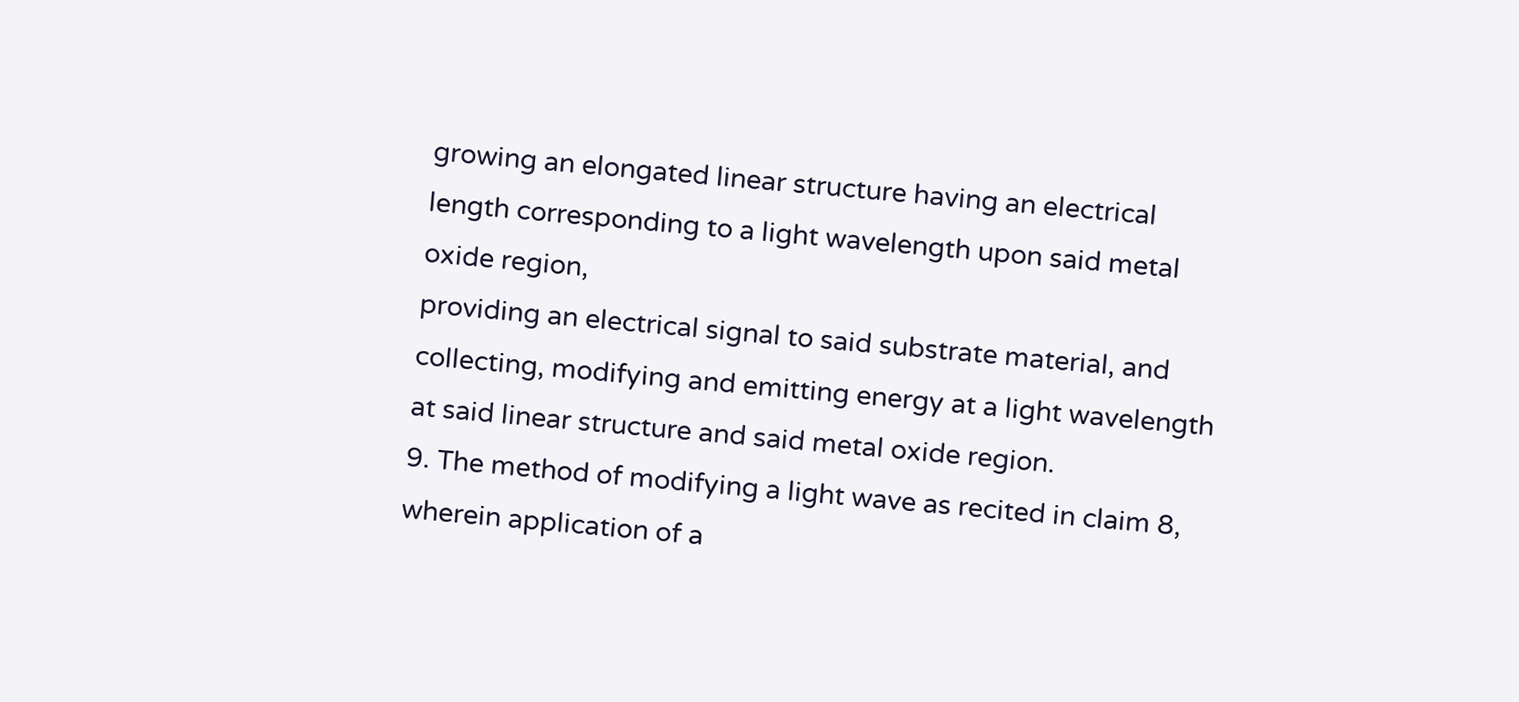growing an elongated linear structure having an electrical length corresponding to a light wavelength upon said metal oxide region,
providing an electrical signal to said substrate material, and
collecting, modifying and emitting energy at a light wavelength at said linear structure and said metal oxide region.
9. The method of modifying a light wave as recited in claim 8, wherein application of a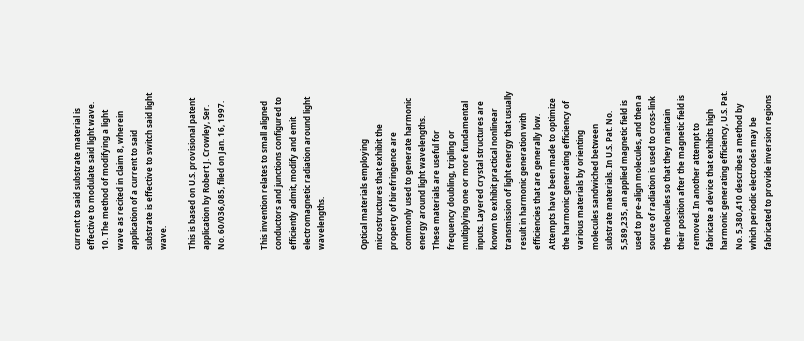current to said substrate material is effective to modulate said light wave.
10. The method of modifying a light wave as recited in claim 8, wherein application of a current to said substrate is effective to switch said light wave.

This is based on U.S. provisional patent application by Robert J. Crowley, Ser. No. 60/036,085, filed on Jan. 16, 1997.


This invention relates to small aligned conductors and junctions configured to efficiently admit, modify and emit electromagnetic radiation around light wavelengths.


Optical materials employing microstructures that exhibit the property of birefringence are commonly used to generate harmonic energy around light wavelengths. These materials are useful for frequency doubling, tripling or multiplying one or more fundamental inputs. Layered crystal structures are known to exhibit practical nonlinear transmission of light energy that usually result in harmonic generation with efficiencies that are generally low. Attempts have been made to optimize the harmonic generating efficiency of various materials by orienting molecules sandwiched between substrate materials. In U.S. Pat. No. 5,589,235, an applied magnetic field is used to pre-align molecules, and then a source of radiation is used to cross-link the molecules so that they maintain their position after the magnetic field is removed. In another attempt to fabricate a device that exhibits high harmonic generating efficiency, U.S. Pat. No. 5,380,410 describes a method by which periodic electrodes may be fabricated to provide inversion regions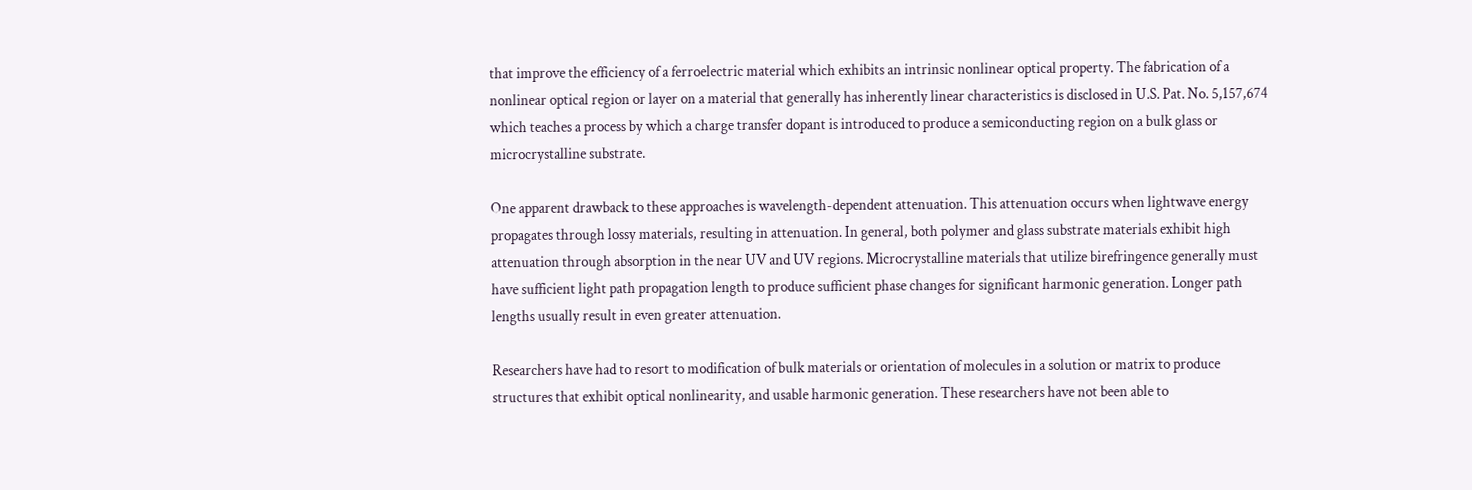that improve the efficiency of a ferroelectric material which exhibits an intrinsic nonlinear optical property. The fabrication of a nonlinear optical region or layer on a material that generally has inherently linear characteristics is disclosed in U.S. Pat. No. 5,157,674 which teaches a process by which a charge transfer dopant is introduced to produce a semiconducting region on a bulk glass or microcrystalline substrate.

One apparent drawback to these approaches is wavelength-dependent attenuation. This attenuation occurs when lightwave energy propagates through lossy materials, resulting in attenuation. In general, both polymer and glass substrate materials exhibit high attenuation through absorption in the near UV and UV regions. Microcrystalline materials that utilize birefringence generally must have sufficient light path propagation length to produce sufficient phase changes for significant harmonic generation. Longer path lengths usually result in even greater attenuation.

Researchers have had to resort to modification of bulk materials or orientation of molecules in a solution or matrix to produce structures that exhibit optical nonlinearity, and usable harmonic generation. These researchers have not been able to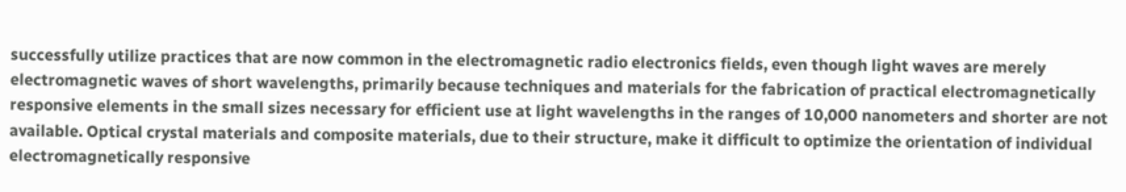successfully utilize practices that are now common in the electromagnetic radio electronics fields, even though light waves are merely electromagnetic waves of short wavelengths, primarily because techniques and materials for the fabrication of practical electromagnetically responsive elements in the small sizes necessary for efficient use at light wavelengths in the ranges of 10,000 nanometers and shorter are not available. Optical crystal materials and composite materials, due to their structure, make it difficult to optimize the orientation of individual electromagnetically responsive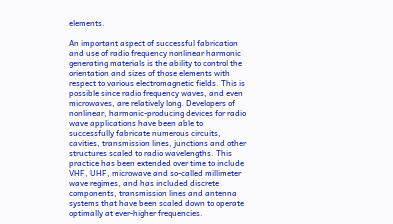elements.

An important aspect of successful fabrication and use of radio frequency nonlinear harmonic generating materials is the ability to control the orientation and sizes of those elements with respect to various electromagnetic fields. This is possible since radio frequency waves, and even microwaves, are relatively long. Developers of nonlinear, harmonic-producing devices for radio wave applications have been able to successfully fabricate numerous circuits, cavities, transmission lines, junctions and other structures scaled to radio wavelengths. This practice has been extended over time to include VHF, UHF, microwave and so-called millimeter wave regimes, and has included discrete components, transmission lines and antenna systems that have been scaled down to operate optimally at ever-higher frequencies.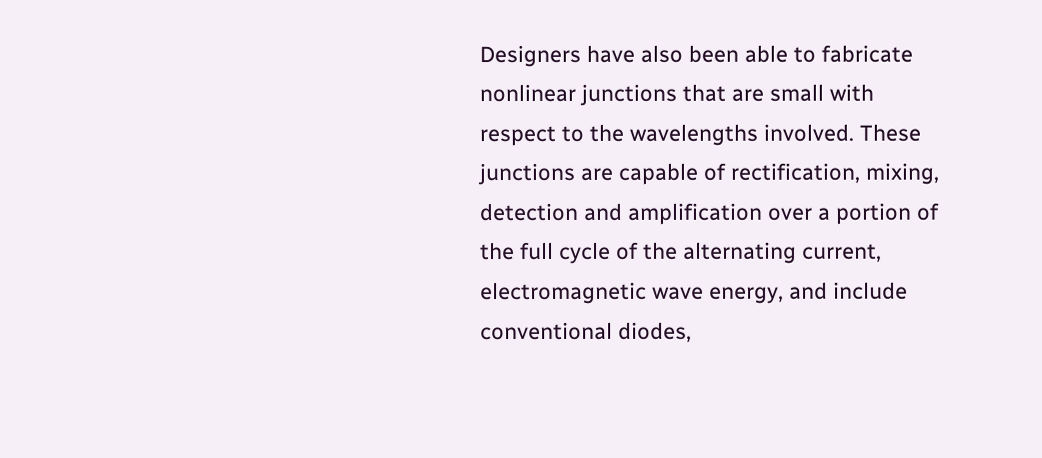Designers have also been able to fabricate nonlinear junctions that are small with respect to the wavelengths involved. These junctions are capable of rectification, mixing, detection and amplification over a portion of the full cycle of the alternating current, electromagnetic wave energy, and include conventional diodes,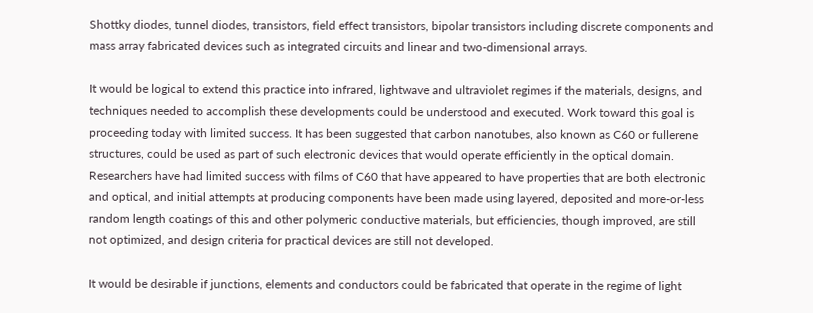Shottky diodes, tunnel diodes, transistors, field effect transistors, bipolar transistors including discrete components and mass array fabricated devices such as integrated circuits and linear and two-dimensional arrays.

It would be logical to extend this practice into infrared, lightwave and ultraviolet regimes if the materials, designs, and techniques needed to accomplish these developments could be understood and executed. Work toward this goal is proceeding today with limited success. It has been suggested that carbon nanotubes, also known as C60 or fullerene structures, could be used as part of such electronic devices that would operate efficiently in the optical domain. Researchers have had limited success with films of C60 that have appeared to have properties that are both electronic and optical, and initial attempts at producing components have been made using layered, deposited and more-or-less random length coatings of this and other polymeric conductive materials, but efficiencies, though improved, are still not optimized, and design criteria for practical devices are still not developed.

It would be desirable if junctions, elements and conductors could be fabricated that operate in the regime of light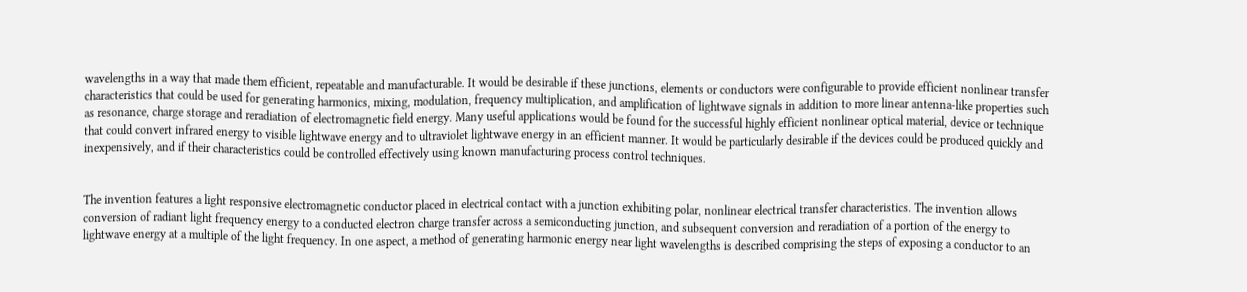wavelengths in a way that made them efficient, repeatable and manufacturable. It would be desirable if these junctions, elements or conductors were configurable to provide efficient nonlinear transfer characteristics that could be used for generating harmonics, mixing, modulation, frequency multiplication, and amplification of lightwave signals in addition to more linear antenna-like properties such as resonance, charge storage and reradiation of electromagnetic field energy. Many useful applications would be found for the successful highly efficient nonlinear optical material, device or technique that could convert infrared energy to visible lightwave energy and to ultraviolet lightwave energy in an efficient manner. It would be particularly desirable if the devices could be produced quickly and inexpensively, and if their characteristics could be controlled effectively using known manufacturing process control techniques.


The invention features a light responsive electromagnetic conductor placed in electrical contact with a junction exhibiting polar, nonlinear electrical transfer characteristics. The invention allows conversion of radiant light frequency energy to a conducted electron charge transfer across a semiconducting junction, and subsequent conversion and reradiation of a portion of the energy to lightwave energy at a multiple of the light frequency. In one aspect, a method of generating harmonic energy near light wavelengths is described comprising the steps of exposing a conductor to an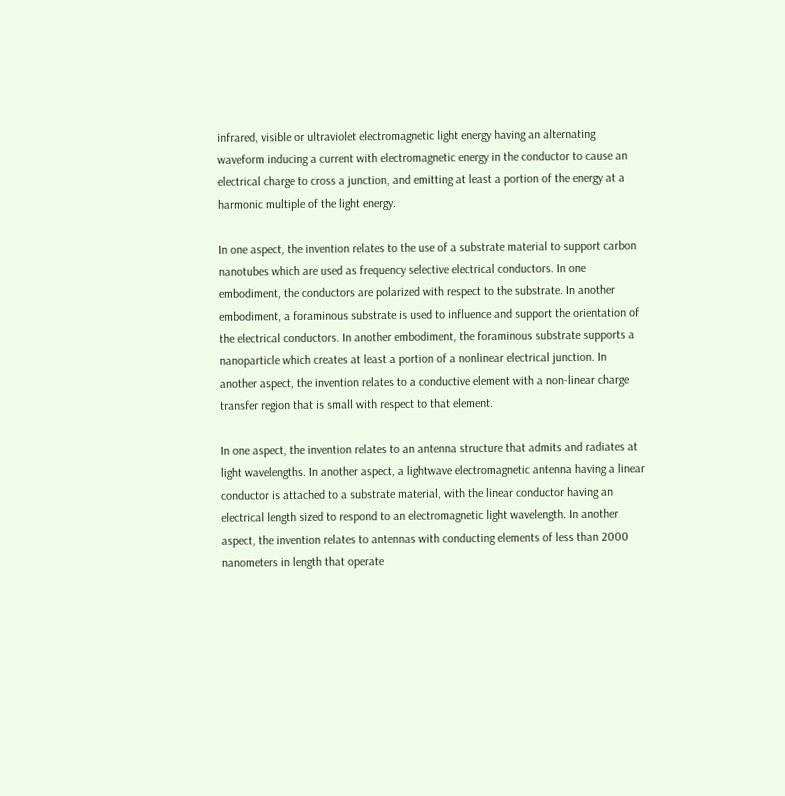infrared, visible or ultraviolet electromagnetic light energy having an alternating waveform inducing a current with electromagnetic energy in the conductor to cause an electrical charge to cross a junction, and emitting at least a portion of the energy at a harmonic multiple of the light energy.

In one aspect, the invention relates to the use of a substrate material to support carbon nanotubes which are used as frequency selective electrical conductors. In one embodiment, the conductors are polarized with respect to the substrate. In another embodiment, a foraminous substrate is used to influence and support the orientation of the electrical conductors. In another embodiment, the foraminous substrate supports a nanoparticle which creates at least a portion of a nonlinear electrical junction. In another aspect, the invention relates to a conductive element with a non-linear charge transfer region that is small with respect to that element.

In one aspect, the invention relates to an antenna structure that admits and radiates at light wavelengths. In another aspect, a lightwave electromagnetic antenna having a linear conductor is attached to a substrate material, with the linear conductor having an electrical length sized to respond to an electromagnetic light wavelength. In another aspect, the invention relates to antennas with conducting elements of less than 2000 nanometers in length that operate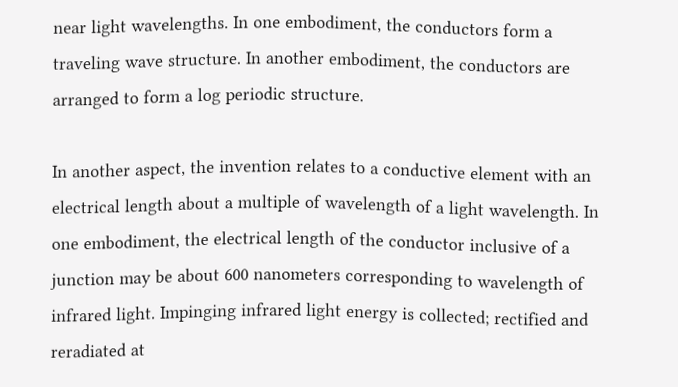near light wavelengths. In one embodiment, the conductors form a traveling wave structure. In another embodiment, the conductors are arranged to form a log periodic structure.

In another aspect, the invention relates to a conductive element with an electrical length about a multiple of wavelength of a light wavelength. In one embodiment, the electrical length of the conductor inclusive of a junction may be about 600 nanometers corresponding to wavelength of infrared light. Impinging infrared light energy is collected; rectified and reradiated at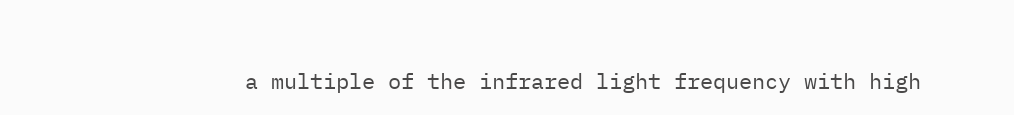a multiple of the infrared light frequency with high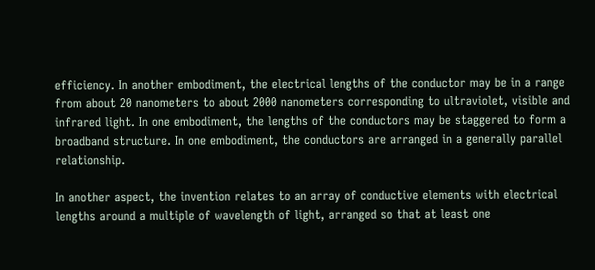efficiency. In another embodiment, the electrical lengths of the conductor may be in a range from about 20 nanometers to about 2000 nanometers corresponding to ultraviolet, visible and infrared light. In one embodiment, the lengths of the conductors may be staggered to form a broadband structure. In one embodiment, the conductors are arranged in a generally parallel relationship.

In another aspect, the invention relates to an array of conductive elements with electrical lengths around a multiple of wavelength of light, arranged so that at least one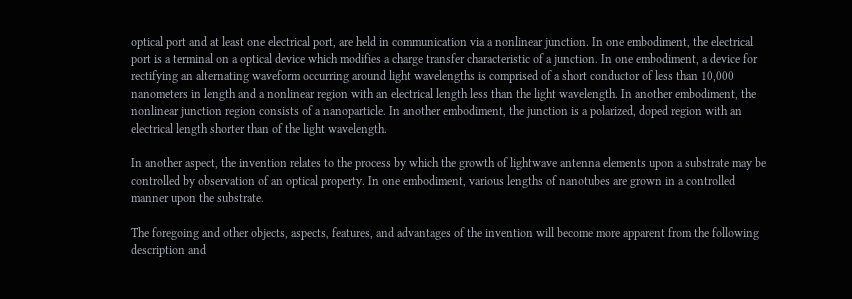optical port and at least one electrical port, are held in communication via a nonlinear junction. In one embodiment, the electrical port is a terminal on a optical device which modifies a charge transfer characteristic of a junction. In one embodiment, a device for rectifying an alternating waveform occurring around light wavelengths is comprised of a short conductor of less than 10,000 nanometers in length and a nonlinear region with an electrical length less than the light wavelength. In another embodiment, the nonlinear junction region consists of a nanoparticle. In another embodiment, the junction is a polarized, doped region with an electrical length shorter than of the light wavelength.

In another aspect, the invention relates to the process by which the growth of lightwave antenna elements upon a substrate may be controlled by observation of an optical property. In one embodiment, various lengths of nanotubes are grown in a controlled manner upon the substrate.

The foregoing and other objects, aspects, features, and advantages of the invention will become more apparent from the following description and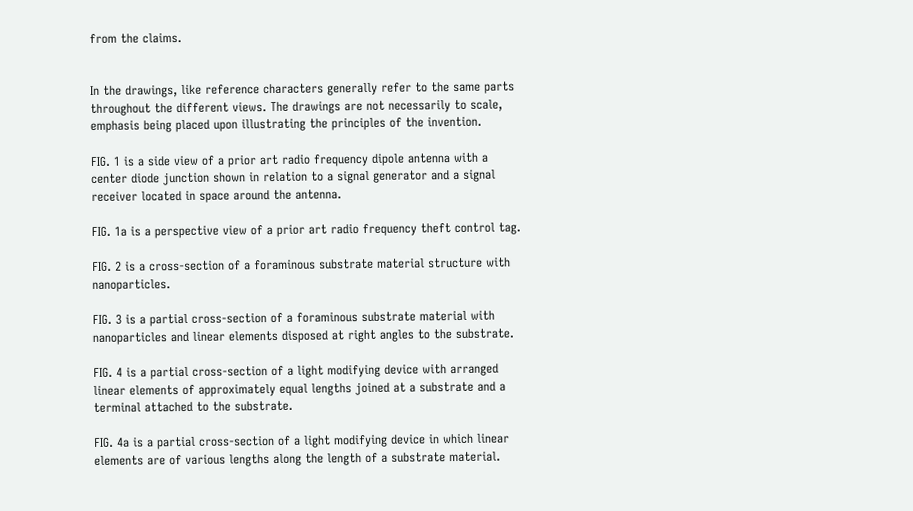from the claims.


In the drawings, like reference characters generally refer to the same parts throughout the different views. The drawings are not necessarily to scale, emphasis being placed upon illustrating the principles of the invention.

FIG. 1 is a side view of a prior art radio frequency dipole antenna with a center diode junction shown in relation to a signal generator and a signal receiver located in space around the antenna.

FIG. 1a is a perspective view of a prior art radio frequency theft control tag.

FIG. 2 is a cross-section of a foraminous substrate material structure with nanoparticles.

FIG. 3 is a partial cross-section of a foraminous substrate material with nanoparticles and linear elements disposed at right angles to the substrate.

FIG. 4 is a partial cross-section of a light modifying device with arranged linear elements of approximately equal lengths joined at a substrate and a terminal attached to the substrate.

FIG. 4a is a partial cross-section of a light modifying device in which linear elements are of various lengths along the length of a substrate material.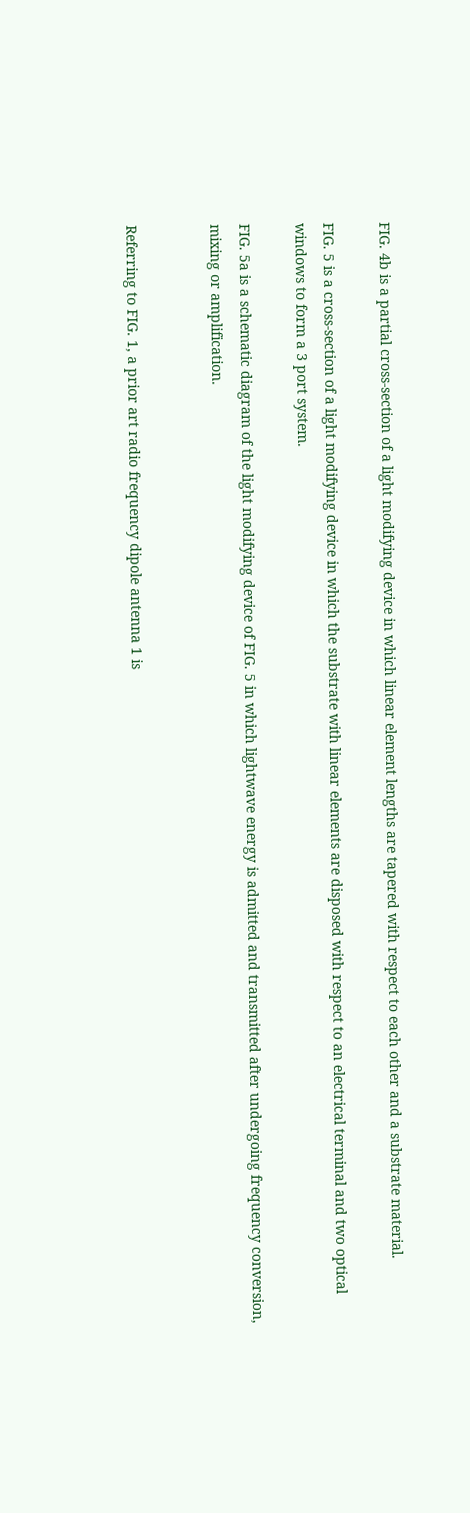FIG. 4b is a partial cross-section of a light modifying device in which linear element lengths are tapered with respect to each other and a substrate material.

FIG. 5 is a cross-section of a light modifying device in which the substrate with linear elements are disposed with respect to an electrical terminal and two optical windows to form a 3 port system.

FIG. 5a is a schematic diagram of the light modifying device of FIG. 5 in which lightwave energy is admitted and transmitted after undergoing frequency conversion, mixing or amplification.


Referring to FIG. 1, a prior art radio frequency dipole antenna 1 is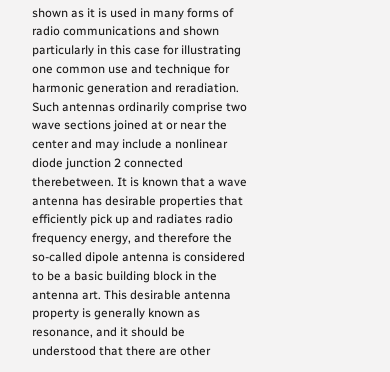shown as it is used in many forms of radio communications and shown particularly in this case for illustrating one common use and technique for harmonic generation and reradiation. Such antennas ordinarily comprise two wave sections joined at or near the center and may include a nonlinear diode junction 2 connected therebetween. It is known that a wave antenna has desirable properties that efficiently pick up and radiates radio frequency energy, and therefore the so-called dipole antenna is considered to be a basic building block in the antenna art. This desirable antenna property is generally known as resonance, and it should be understood that there are other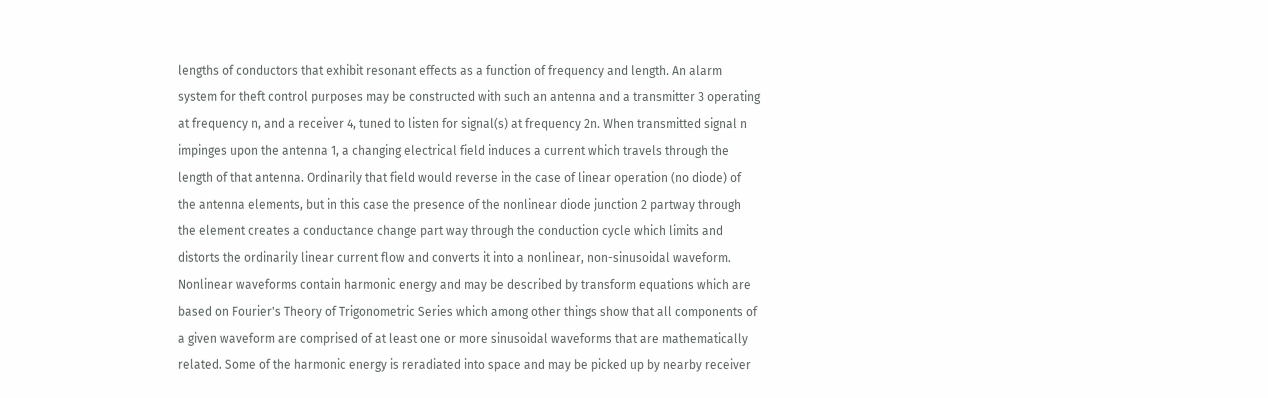lengths of conductors that exhibit resonant effects as a function of frequency and length. An alarm system for theft control purposes may be constructed with such an antenna and a transmitter 3 operating at frequency n, and a receiver 4, tuned to listen for signal(s) at frequency 2n. When transmitted signal n impinges upon the antenna 1, a changing electrical field induces a current which travels through the length of that antenna. Ordinarily that field would reverse in the case of linear operation (no diode) of the antenna elements, but in this case the presence of the nonlinear diode junction 2 partway through the element creates a conductance change part way through the conduction cycle which limits and distorts the ordinarily linear current flow and converts it into a nonlinear, non-sinusoidal waveform. Nonlinear waveforms contain harmonic energy and may be described by transform equations which are based on Fourier's Theory of Trigonometric Series which among other things show that all components of a given waveform are comprised of at least one or more sinusoidal waveforms that are mathematically related. Some of the harmonic energy is reradiated into space and may be picked up by nearby receiver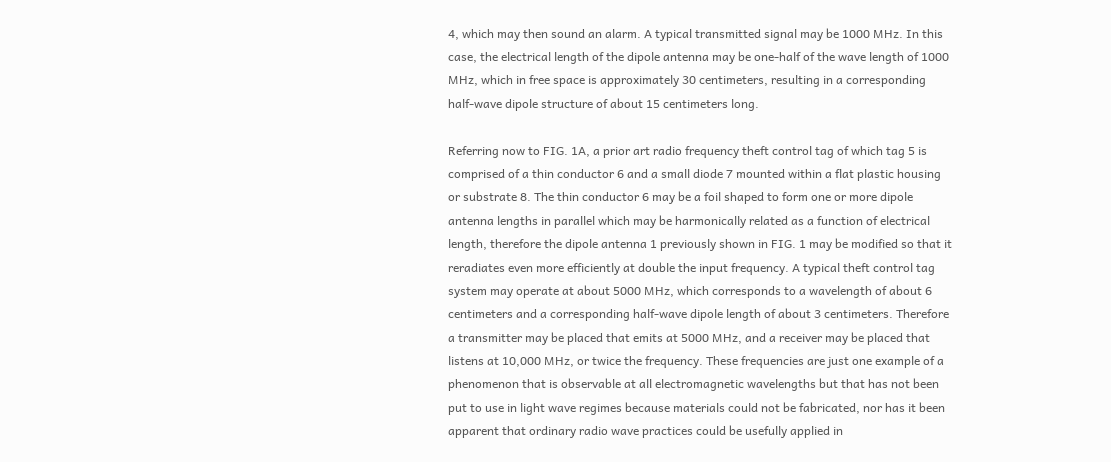4, which may then sound an alarm. A typical transmitted signal may be 1000 MHz. In this case, the electrical length of the dipole antenna may be one-half of the wave length of 1000 MHz, which in free space is approximately 30 centimeters, resulting in a corresponding half-wave dipole structure of about 15 centimeters long.

Referring now to FIG. 1A, a prior art radio frequency theft control tag of which tag 5 is comprised of a thin conductor 6 and a small diode 7 mounted within a flat plastic housing or substrate 8. The thin conductor 6 may be a foil shaped to form one or more dipole antenna lengths in parallel which may be harmonically related as a function of electrical length, therefore the dipole antenna 1 previously shown in FIG. 1 may be modified so that it reradiates even more efficiently at double the input frequency. A typical theft control tag system may operate at about 5000 MHz, which corresponds to a wavelength of about 6 centimeters and a corresponding half-wave dipole length of about 3 centimeters. Therefore a transmitter may be placed that emits at 5000 MHz, and a receiver may be placed that listens at 10,000 MHz, or twice the frequency. These frequencies are just one example of a phenomenon that is observable at all electromagnetic wavelengths but that has not been put to use in light wave regimes because materials could not be fabricated, nor has it been apparent that ordinary radio wave practices could be usefully applied in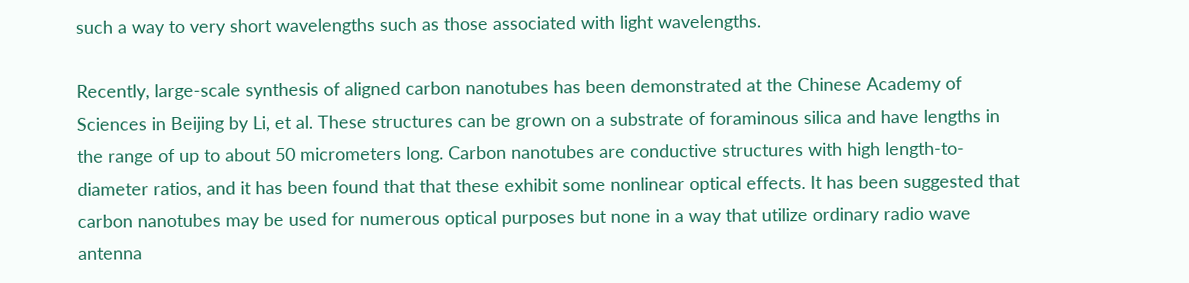such a way to very short wavelengths such as those associated with light wavelengths.

Recently, large-scale synthesis of aligned carbon nanotubes has been demonstrated at the Chinese Academy of Sciences in Beijing by Li, et al. These structures can be grown on a substrate of foraminous silica and have lengths in the range of up to about 50 micrometers long. Carbon nanotubes are conductive structures with high length-to-diameter ratios, and it has been found that that these exhibit some nonlinear optical effects. It has been suggested that carbon nanotubes may be used for numerous optical purposes but none in a way that utilize ordinary radio wave antenna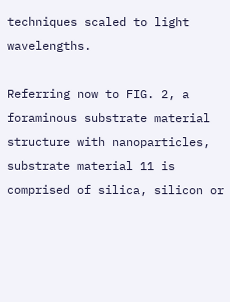techniques scaled to light wavelengths.

Referring now to FIG. 2, a foraminous substrate material structure with nanoparticles, substrate material 11 is comprised of silica, silicon or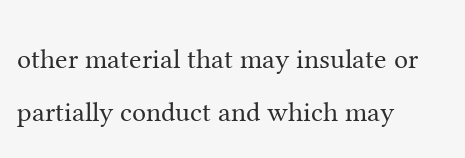other material that may insulate or partially conduct and which may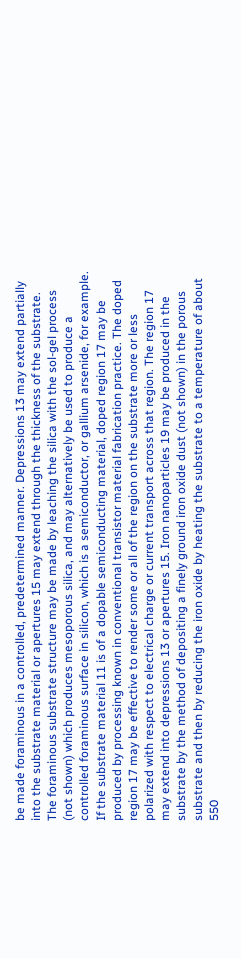be made foraminous in a controlled, predetermined manner. Depressions 13 may extend partially into the substrate material or apertures 15 may extend through the thickness of the substrate. The foraminous substrate structure may be made by leaching the silica with the sol-gel process (not shown) which produces mesoporous silica, and may alternatively be used to produce a controlled foraminous surface in silicon, which is a semiconductor, or gallium arsenide, for example. If the substrate material 11 is of a dopable semiconducting material, doped region 17 may be produced by processing known in conventional transistor material fabrication practice. The doped region 17 may be effective to render some or all of the region on the substrate more or less polarized with respect to electrical charge or current transport across that region. The region 17 may extend into depressions 13 or apertures 15. Iron nanoparticles 19 may be produced in the substrate by the method of depositing a finely ground iron oxide dust (not shown) in the porous substrate and then by reducing the iron oxide by heating the substrate to a temperature of about 550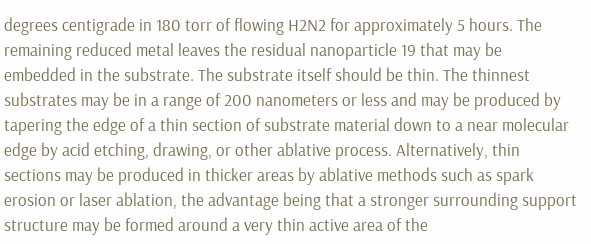degrees centigrade in 180 torr of flowing H2N2 for approximately 5 hours. The remaining reduced metal leaves the residual nanoparticle 19 that may be embedded in the substrate. The substrate itself should be thin. The thinnest substrates may be in a range of 200 nanometers or less and may be produced by tapering the edge of a thin section of substrate material down to a near molecular edge by acid etching, drawing, or other ablative process. Alternatively, thin sections may be produced in thicker areas by ablative methods such as spark erosion or laser ablation, the advantage being that a stronger surrounding support structure may be formed around a very thin active area of the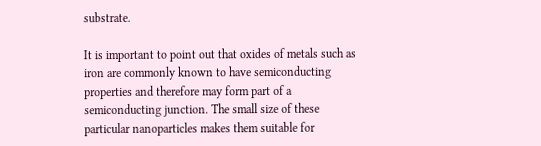substrate.

It is important to point out that oxides of metals such as iron are commonly known to have semiconducting properties and therefore may form part of a semiconducting junction. The small size of these particular nanoparticles makes them suitable for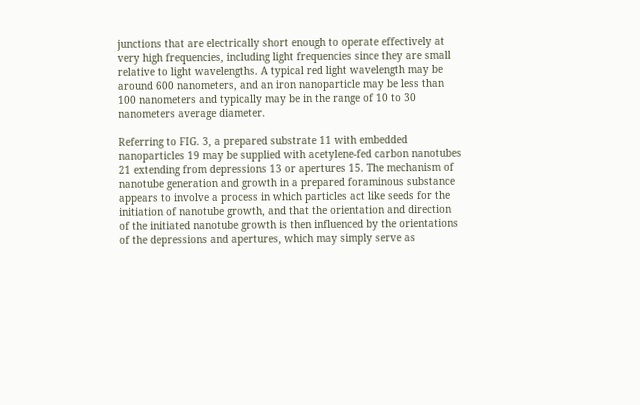junctions that are electrically short enough to operate effectively at very high frequencies, including light frequencies since they are small relative to light wavelengths. A typical red light wavelength may be around 600 nanometers, and an iron nanoparticle may be less than 100 nanometers and typically may be in the range of 10 to 30 nanometers average diameter.

Referring to FIG. 3, a prepared substrate 11 with embedded nanoparticles 19 may be supplied with acetylene-fed carbon nanotubes 21 extending from depressions 13 or apertures 15. The mechanism of nanotube generation and growth in a prepared foraminous substance appears to involve a process in which particles act like seeds for the initiation of nanotube growth, and that the orientation and direction of the initiated nanotube growth is then influenced by the orientations of the depressions and apertures, which may simply serve as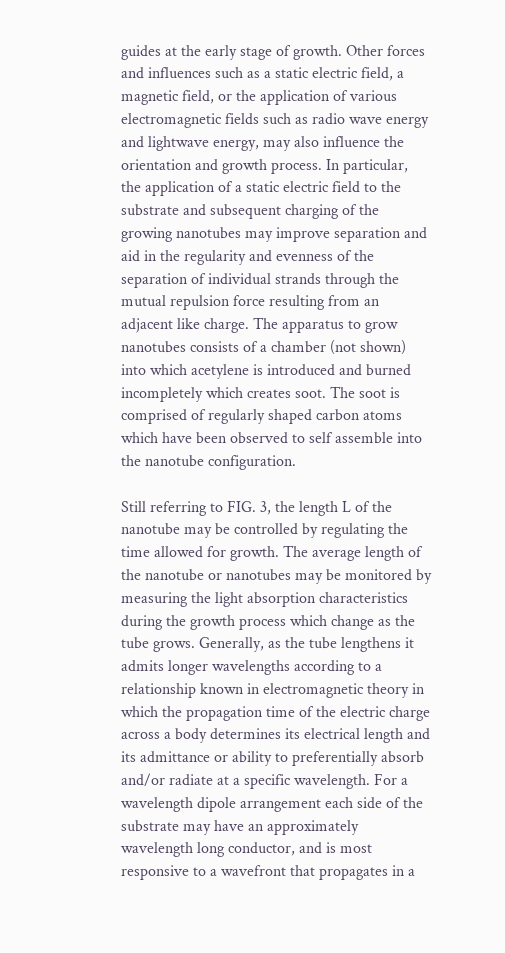guides at the early stage of growth. Other forces and influences such as a static electric field, a magnetic field, or the application of various electromagnetic fields such as radio wave energy and lightwave energy, may also influence the orientation and growth process. In particular, the application of a static electric field to the substrate and subsequent charging of the growing nanotubes may improve separation and aid in the regularity and evenness of the separation of individual strands through the mutual repulsion force resulting from an adjacent like charge. The apparatus to grow nanotubes consists of a chamber (not shown) into which acetylene is introduced and burned incompletely which creates soot. The soot is comprised of regularly shaped carbon atoms which have been observed to self assemble into the nanotube configuration.

Still referring to FIG. 3, the length L of the nanotube may be controlled by regulating the time allowed for growth. The average length of the nanotube or nanotubes may be monitored by measuring the light absorption characteristics during the growth process which change as the tube grows. Generally, as the tube lengthens it admits longer wavelengths according to a relationship known in electromagnetic theory in which the propagation time of the electric charge across a body determines its electrical length and its admittance or ability to preferentially absorb and/or radiate at a specific wavelength. For a wavelength dipole arrangement each side of the substrate may have an approximately wavelength long conductor, and is most responsive to a wavefront that propagates in a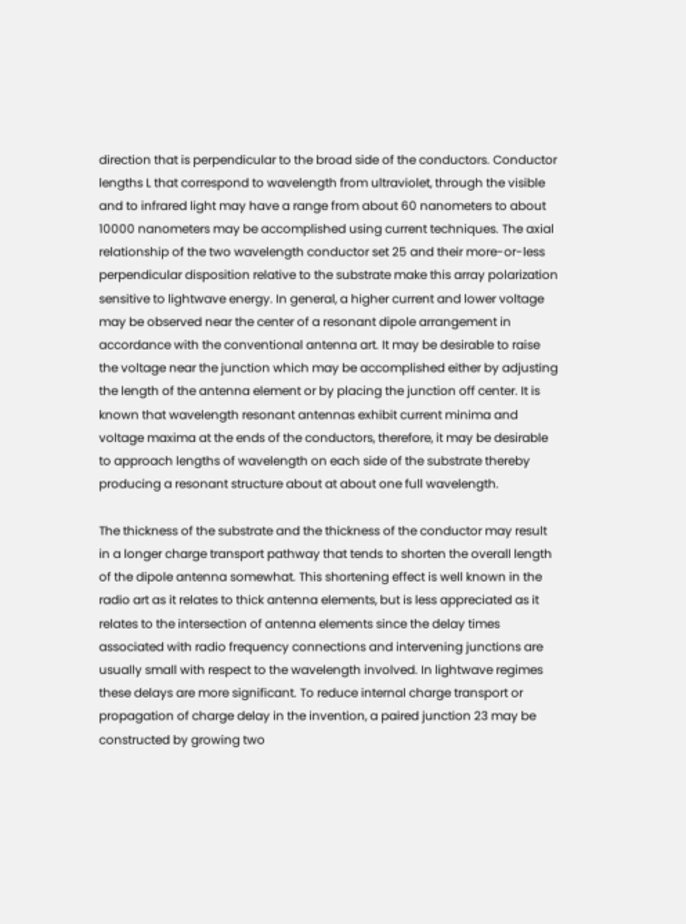direction that is perpendicular to the broad side of the conductors. Conductor lengths L that correspond to wavelength from ultraviolet, through the visible and to infrared light may have a range from about 60 nanometers to about 10000 nanometers may be accomplished using current techniques. The axial relationship of the two wavelength conductor set 25 and their more-or-less perpendicular disposition relative to the substrate make this array polarization sensitive to lightwave energy. In general, a higher current and lower voltage may be observed near the center of a resonant dipole arrangement in accordance with the conventional antenna art. It may be desirable to raise the voltage near the junction which may be accomplished either by adjusting the length of the antenna element or by placing the junction off center. It is known that wavelength resonant antennas exhibit current minima and voltage maxima at the ends of the conductors, therefore, it may be desirable to approach lengths of wavelength on each side of the substrate thereby producing a resonant structure about at about one full wavelength.

The thickness of the substrate and the thickness of the conductor may result in a longer charge transport pathway that tends to shorten the overall length of the dipole antenna somewhat. This shortening effect is well known in the radio art as it relates to thick antenna elements, but is less appreciated as it relates to the intersection of antenna elements since the delay times associated with radio frequency connections and intervening junctions are usually small with respect to the wavelength involved. In lightwave regimes these delays are more significant. To reduce internal charge transport or propagation of charge delay in the invention, a paired junction 23 may be constructed by growing two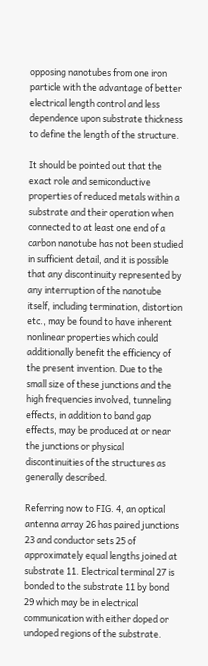opposing nanotubes from one iron particle with the advantage of better electrical length control and less dependence upon substrate thickness to define the length of the structure.

It should be pointed out that the exact role and semiconductive properties of reduced metals within a substrate and their operation when connected to at least one end of a carbon nanotube has not been studied in sufficient detail, and it is possible that any discontinuity represented by any interruption of the nanotube itself, including termination, distortion etc., may be found to have inherent nonlinear properties which could additionally benefit the efficiency of the present invention. Due to the small size of these junctions and the high frequencies involved, tunneling effects, in addition to band gap effects, may be produced at or near the junctions or physical discontinuities of the structures as generally described.

Referring now to FIG. 4, an optical antenna array 26 has paired junctions 23 and conductor sets 25 of approximately equal lengths joined at substrate 11. Electrical terminal 27 is bonded to the substrate 11 by bond 29 which may be in electrical communication with either doped or undoped regions of the substrate.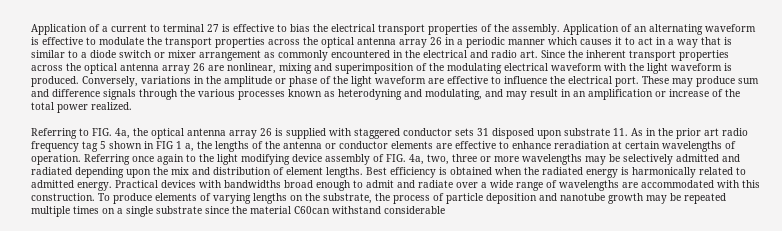Application of a current to terminal 27 is effective to bias the electrical transport properties of the assembly. Application of an alternating waveform is effective to modulate the transport properties across the optical antenna array 26 in a periodic manner which causes it to act in a way that is similar to a diode switch or mixer arrangement as commonly encountered in the electrical and radio art. Since the inherent transport properties across the optical antenna array 26 are nonlinear, mixing and superimposition of the modulating electrical waveform with the light waveform is produced. Conversely, variations in the amplitude or phase of the light waveform are effective to influence the electrical port. These may produce sum and difference signals through the various processes known as heterodyning and modulating, and may result in an amplification or increase of the total power realized.

Referring to FIG. 4a, the optical antenna array 26 is supplied with staggered conductor sets 31 disposed upon substrate 11. As in the prior art radio frequency tag 5 shown in FIG 1 a, the lengths of the antenna or conductor elements are effective to enhance reradiation at certain wavelengths of operation. Referring once again to the light modifying device assembly of FIG. 4a, two, three or more wavelengths may be selectively admitted and radiated depending upon the mix and distribution of element lengths. Best efficiency is obtained when the radiated energy is harmonically related to admitted energy. Practical devices with bandwidths broad enough to admit and radiate over a wide range of wavelengths are accommodated with this construction. To produce elements of varying lengths on the substrate, the process of particle deposition and nanotube growth may be repeated multiple times on a single substrate since the material C60can withstand considerable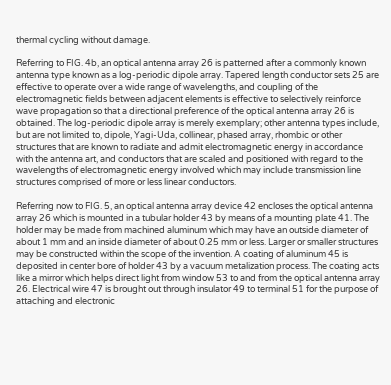thermal cycling without damage.

Referring to FIG. 4b, an optical antenna array 26 is patterned after a commonly known antenna type known as a log-periodic dipole array. Tapered length conductor sets 25 are effective to operate over a wide range of wavelengths, and coupling of the electromagnetic fields between adjacent elements is effective to selectively reinforce wave propagation so that a directional preference of the optical antenna array 26 is obtained. The log-periodic dipole array is merely exemplary; other antenna types include, but are not limited to, dipole, Yagi-Uda, collinear, phased array, rhombic or other structures that are known to radiate and admit electromagnetic energy in accordance with the antenna art, and conductors that are scaled and positioned with regard to the wavelengths of electromagnetic energy involved which may include transmission line structures comprised of more or less linear conductors.

Referring now to FIG. 5, an optical antenna array device 42 encloses the optical antenna array 26 which is mounted in a tubular holder 43 by means of a mounting plate 41. The holder may be made from machined aluminum which may have an outside diameter of about 1 mm and an inside diameter of about 0.25 mm or less. Larger or smaller structures may be constructed within the scope of the invention. A coating of aluminum 45 is deposited in center bore of holder 43 by a vacuum metalization process. The coating acts like a mirror which helps direct light from window 53 to and from the optical antenna array 26. Electrical wire 47 is brought out through insulator 49 to terminal 51 for the purpose of attaching and electronic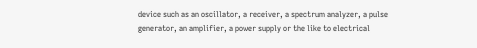device such as an oscillator, a receiver, a spectrum analyzer, a pulse generator, an amplifier, a power supply or the like to electrical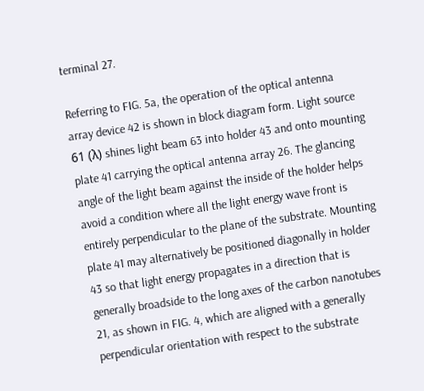terminal 27.

Referring to FIG. 5a, the operation of the optical antenna array device 42 is shown in block diagram form. Light source 61 (λ) shines light beam 63 into holder 43 and onto mounting plate 41 carrying the optical antenna array 26. The glancing angle of the light beam against the inside of the holder helps avoid a condition where all the light energy wave front is entirely perpendicular to the plane of the substrate. Mounting plate 41 may alternatively be positioned diagonally in holder 43 so that light energy propagates in a direction that is generally broadside to the long axes of the carbon nanotubes 21, as shown in FIG. 4, which are aligned with a generally perpendicular orientation with respect to the substrate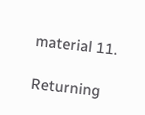material 11.

Returning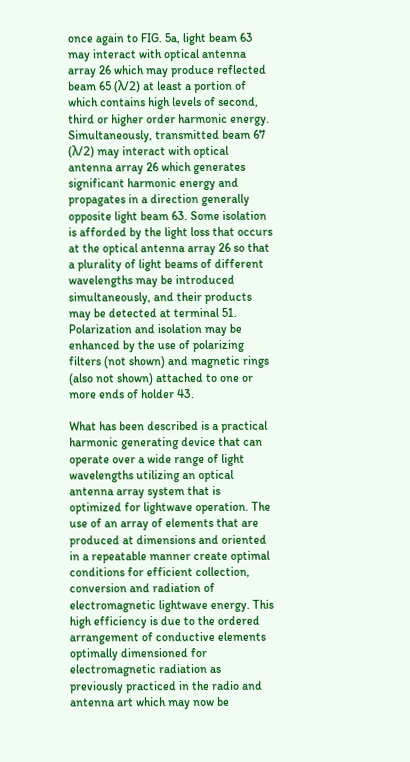once again to FIG. 5a, light beam 63 may interact with optical antenna array 26 which may produce reflected beam 65 (λ/2) at least a portion of which contains high levels of second, third or higher order harmonic energy. Simultaneously, transmitted beam 67 (λ/2) may interact with optical antenna array 26 which generates significant harmonic energy and propagates in a direction generally opposite light beam 63. Some isolation is afforded by the light loss that occurs at the optical antenna array 26 so that a plurality of light beams of different wavelengths may be introduced simultaneously, and their products may be detected at terminal 51. Polarization and isolation may be enhanced by the use of polarizing filters (not shown) and magnetic rings (also not shown) attached to one or more ends of holder 43.

What has been described is a practical harmonic generating device that can operate over a wide range of light wavelengths utilizing an optical antenna array system that is optimized for lightwave operation. The use of an array of elements that are produced at dimensions and oriented in a repeatable manner create optimal conditions for efficient collection, conversion and radiation of electromagnetic lightwave energy. This high efficiency is due to the ordered arrangement of conductive elements optimally dimensioned for electromagnetic radiation as previously practiced in the radio and antenna art which may now be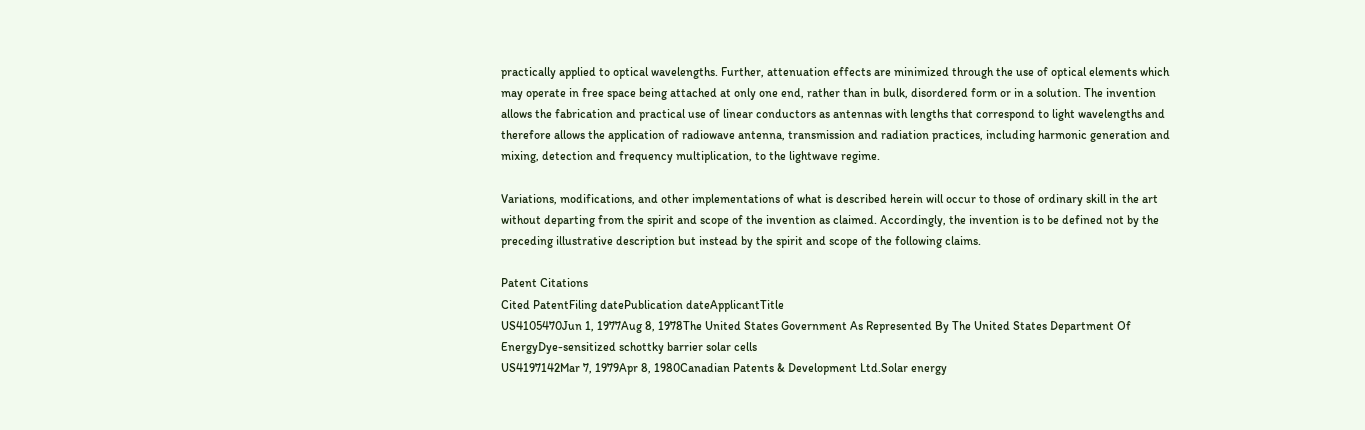practically applied to optical wavelengths. Further, attenuation effects are minimized through the use of optical elements which may operate in free space being attached at only one end, rather than in bulk, disordered form or in a solution. The invention allows the fabrication and practical use of linear conductors as antennas with lengths that correspond to light wavelengths and therefore allows the application of radiowave antenna, transmission and radiation practices, including harmonic generation and mixing, detection and frequency multiplication, to the lightwave regime.

Variations, modifications, and other implementations of what is described herein will occur to those of ordinary skill in the art without departing from the spirit and scope of the invention as claimed. Accordingly, the invention is to be defined not by the preceding illustrative description but instead by the spirit and scope of the following claims.

Patent Citations
Cited PatentFiling datePublication dateApplicantTitle
US4105470Jun 1, 1977Aug 8, 1978The United States Government As Represented By The United States Department Of EnergyDye-sensitized schottky barrier solar cells
US4197142Mar 7, 1979Apr 8, 1980Canadian Patents & Development Ltd.Solar energy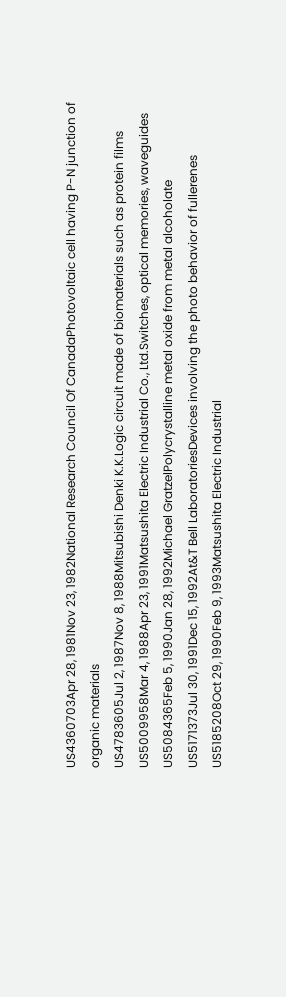US4360703Apr 28, 1981Nov 23, 1982National Research Council Of CanadaPhotovoltaic cell having P-N junction of organic materials
US4783605Jul 2, 1987Nov 8, 1988Mitsubishi Denki K.K.Logic circuit made of biomaterials such as protein films
US5009958Mar 4, 1988Apr 23, 1991Matsushita Electric Industrial Co., Ltd.Switches, optical memories, waveguides
US5084365Feb 5, 1990Jan 28, 1992Michael GratzelPolycrystalline metal oxide from metal alcoholate
US5171373Jul 30, 1991Dec 15, 1992At&T Bell LaboratoriesDevices involving the photo behavior of fullerenes
US5185208Oct 29, 1990Feb 9, 1993Matsushita Electric Industrial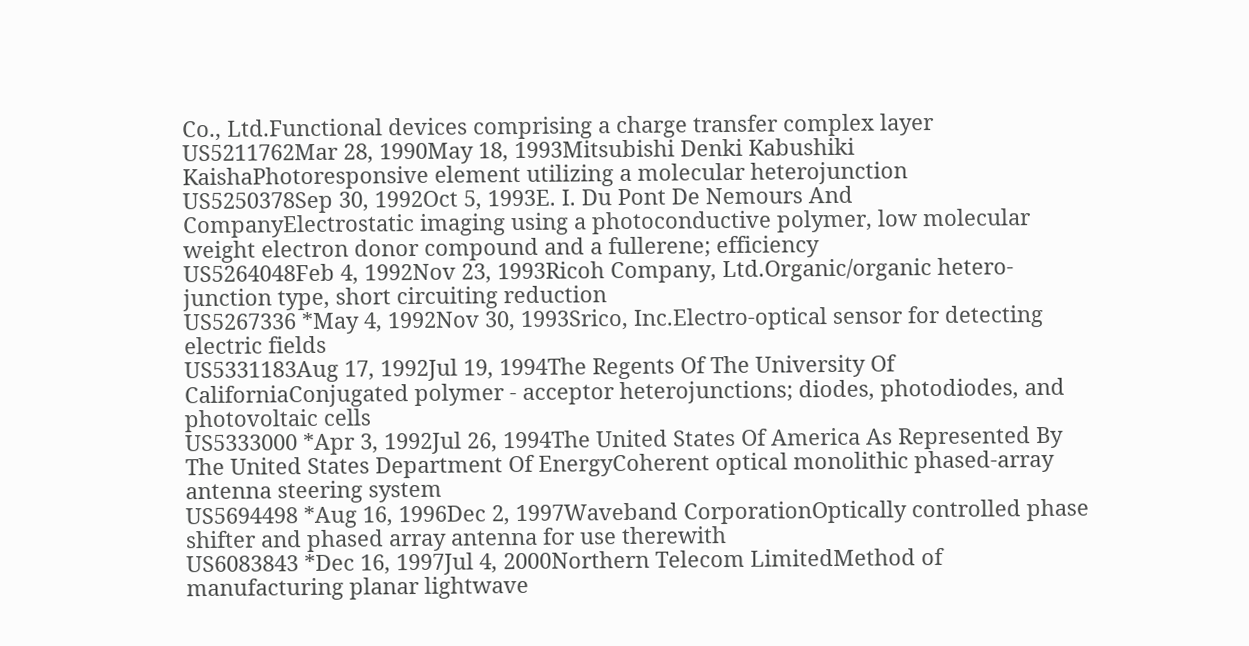Co., Ltd.Functional devices comprising a charge transfer complex layer
US5211762Mar 28, 1990May 18, 1993Mitsubishi Denki Kabushiki KaishaPhotoresponsive element utilizing a molecular heterojunction
US5250378Sep 30, 1992Oct 5, 1993E. I. Du Pont De Nemours And CompanyElectrostatic imaging using a photoconductive polymer, low molecular weight electron donor compound and a fullerene; efficiency
US5264048Feb 4, 1992Nov 23, 1993Ricoh Company, Ltd.Organic/organic hetero-junction type, short circuiting reduction
US5267336 *May 4, 1992Nov 30, 1993Srico, Inc.Electro-optical sensor for detecting electric fields
US5331183Aug 17, 1992Jul 19, 1994The Regents Of The University Of CaliforniaConjugated polymer - acceptor heterojunctions; diodes, photodiodes, and photovoltaic cells
US5333000 *Apr 3, 1992Jul 26, 1994The United States Of America As Represented By The United States Department Of EnergyCoherent optical monolithic phased-array antenna steering system
US5694498 *Aug 16, 1996Dec 2, 1997Waveband CorporationOptically controlled phase shifter and phased array antenna for use therewith
US6083843 *Dec 16, 1997Jul 4, 2000Northern Telecom LimitedMethod of manufacturing planar lightwave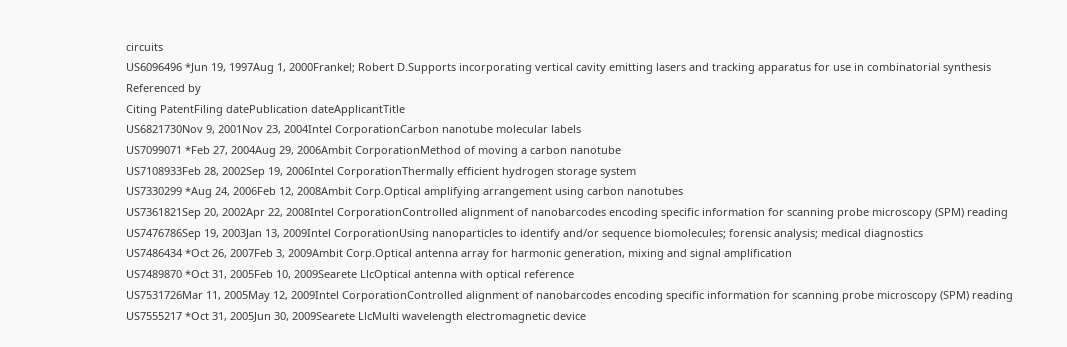circuits
US6096496 *Jun 19, 1997Aug 1, 2000Frankel; Robert D.Supports incorporating vertical cavity emitting lasers and tracking apparatus for use in combinatorial synthesis
Referenced by
Citing PatentFiling datePublication dateApplicantTitle
US6821730Nov 9, 2001Nov 23, 2004Intel CorporationCarbon nanotube molecular labels
US7099071 *Feb 27, 2004Aug 29, 2006Ambit CorporationMethod of moving a carbon nanotube
US7108933Feb 28, 2002Sep 19, 2006Intel CorporationThermally efficient hydrogen storage system
US7330299 *Aug 24, 2006Feb 12, 2008Ambit Corp.Optical amplifying arrangement using carbon nanotubes
US7361821Sep 20, 2002Apr 22, 2008Intel CorporationControlled alignment of nanobarcodes encoding specific information for scanning probe microscopy (SPM) reading
US7476786Sep 19, 2003Jan 13, 2009Intel CorporationUsing nanoparticles to identify and/or sequence biomolecules; forensic analysis; medical diagnostics
US7486434 *Oct 26, 2007Feb 3, 2009Ambit Corp.Optical antenna array for harmonic generation, mixing and signal amplification
US7489870 *Oct 31, 2005Feb 10, 2009Searete LlcOptical antenna with optical reference
US7531726Mar 11, 2005May 12, 2009Intel CorporationControlled alignment of nanobarcodes encoding specific information for scanning probe microscopy (SPM) reading
US7555217 *Oct 31, 2005Jun 30, 2009Searete LlcMulti wavelength electromagnetic device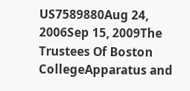US7589880Aug 24, 2006Sep 15, 2009The Trustees Of Boston CollegeApparatus and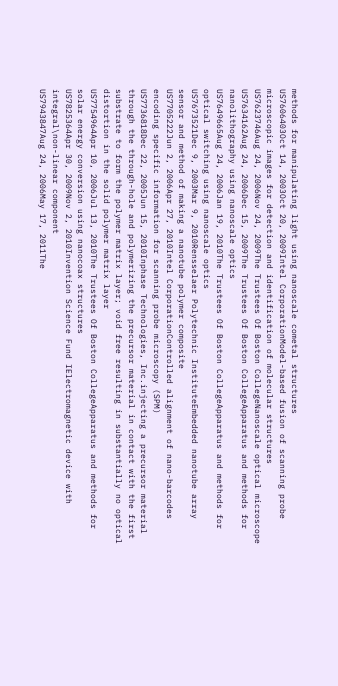methods for manipulating light using nanoscale cometal structures
US7606403Oct 14, 2003Oct 20, 2009Intel CorporationModel-based fusion of scanning probe microscopic images for detection and identification of molecular structures
US7623746Aug 24, 2006Nov 24, 2009The Trustees Of Boston CollegeNanoscale optical microscope
US7634162Aug 24, 2006Dec 15, 2009The Trustees Of Boston CollegeApparatus and methods for nanolithography using nanoscale optics
US7649665Aug 24, 2006Jan 19, 2010The Trustees Of Boston CollegeApparatus and methods for optical switching using nanoscale optics
US7673521Dec 9, 2003Mar 9, 2010Rensselaer Polytechnic InstituteEmbedded nanotube array sensor and method of making a nanotube polymer composite
US7705222Jun 2, 2006Apr 27, 2010Intel CorporationControlled alignment of nano-barcodes encoding specific information for scanning probe microscopy (SPM)
US7736818Dec 22, 2005Jun 15, 2010Inphase Technologies, Inc.injecting a precursor material through the through-hole and polymerizing the precursor material in contact with the first substrate to form the polymer matrix layer; void free resulting in substantially no optical distortion in the solid polymer matrix layer
US7754964Apr 10, 2006Jul 13, 2010The Trustees Of Boston CollegeApparatus and methods for solar energy conversion using nanocoax structures
US7825364Apr 30, 2009Nov 2, 2010Invention Science Fund IElectromagnetic device with integral\non-linear component
US7943847Aug 24, 2006May 17, 2011The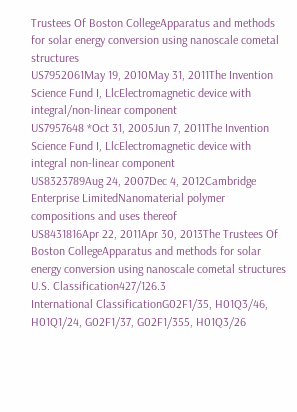Trustees Of Boston CollegeApparatus and methods for solar energy conversion using nanoscale cometal structures
US7952061May 19, 2010May 31, 2011The Invention Science Fund I, LlcElectromagnetic device with integral/non-linear component
US7957648 *Oct 31, 2005Jun 7, 2011The Invention Science Fund I, LlcElectromagnetic device with integral non-linear component
US8323789Aug 24, 2007Dec 4, 2012Cambridge Enterprise LimitedNanomaterial polymer compositions and uses thereof
US8431816Apr 22, 2011Apr 30, 2013The Trustees Of Boston CollegeApparatus and methods for solar energy conversion using nanoscale cometal structures
U.S. Classification427/126.3
International ClassificationG02F1/35, H01Q3/46, H01Q1/24, G02F1/37, G02F1/355, H01Q3/26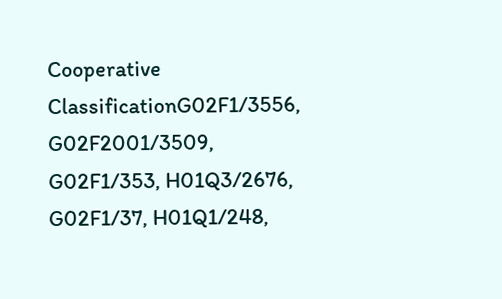Cooperative ClassificationG02F1/3556, G02F2001/3509, G02F1/353, H01Q3/2676, G02F1/37, H01Q1/248,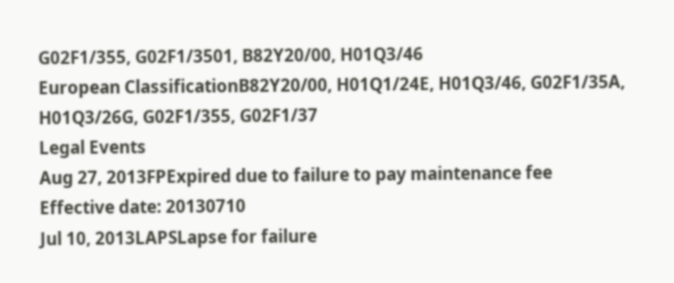G02F1/355, G02F1/3501, B82Y20/00, H01Q3/46
European ClassificationB82Y20/00, H01Q1/24E, H01Q3/46, G02F1/35A, H01Q3/26G, G02F1/355, G02F1/37
Legal Events
Aug 27, 2013FPExpired due to failure to pay maintenance fee
Effective date: 20130710
Jul 10, 2013LAPSLapse for failure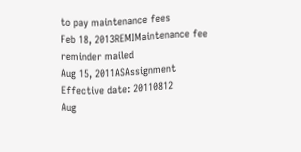to pay maintenance fees
Feb 18, 2013REMIMaintenance fee reminder mailed
Aug 15, 2011ASAssignment
Effective date: 20110812
Aug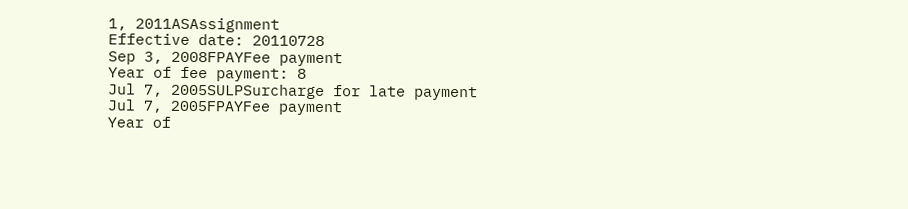1, 2011ASAssignment
Effective date: 20110728
Sep 3, 2008FPAYFee payment
Year of fee payment: 8
Jul 7, 2005SULPSurcharge for late payment
Jul 7, 2005FPAYFee payment
Year of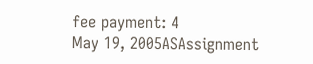fee payment: 4
May 19, 2005ASAssignment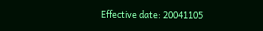Effective date: 20041105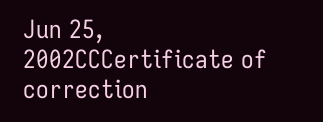Jun 25, 2002CCCertificate of correction